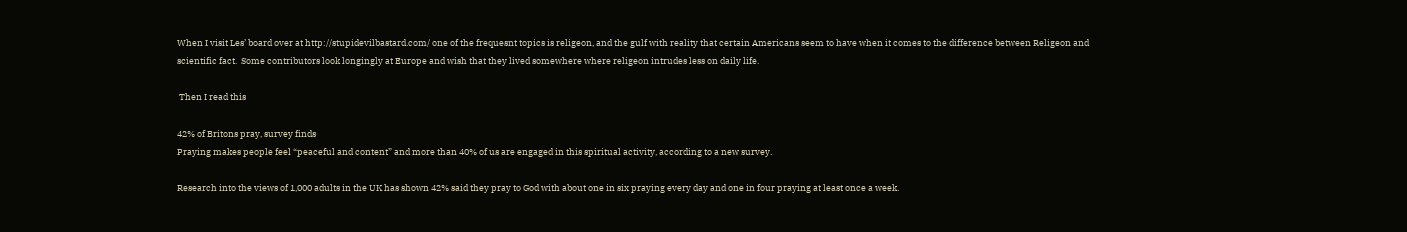When I visit Les’ board over at http://stupidevilbastard.com/ one of the frequesnt topics is religeon, and the gulf with reality that certain Americans seem to have when it comes to the difference between Religeon and scientific fact.  Some contributors look longingly at Europe and wish that they lived somewhere where religeon intrudes less on daily life.

 Then I read this

42% of Britons pray, survey finds
Praying makes people feel “peaceful and content” and more than 40% of us are engaged in this spiritual activity, according to a new survey.

Research into the views of 1,000 adults in the UK has shown 42% said they pray to God with about one in six praying every day and one in four praying at least once a week.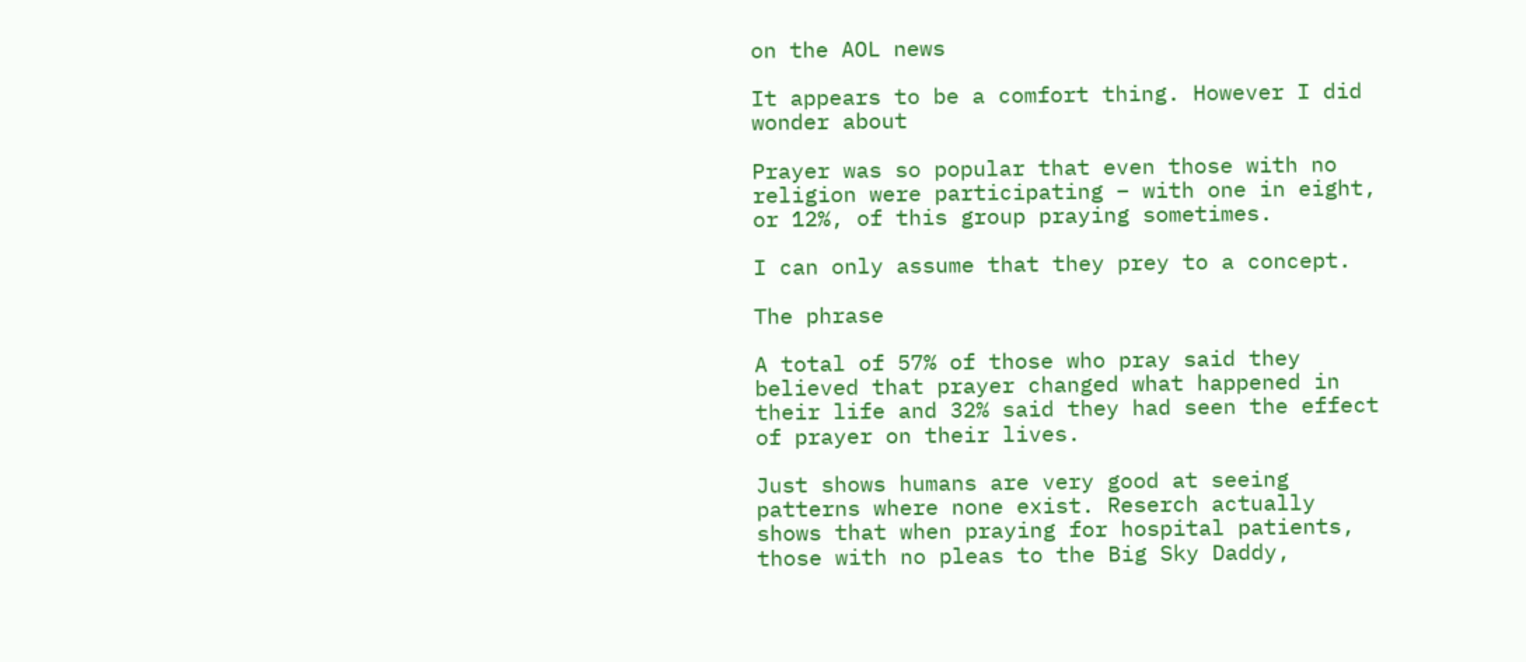on the AOL news

It appears to be a comfort thing. However I did wonder about

Prayer was so popular that even those with no religion were participating – with one in eight, or 12%, of this group praying sometimes.

I can only assume that they prey to a concept.

The phrase

A total of 57% of those who pray said they believed that prayer changed what happened in their life and 32% said they had seen the effect of prayer on their lives.

Just shows humans are very good at seeing patterns where none exist. Reserch actually shows that when praying for hospital patients, those with no pleas to the Big Sky Daddy,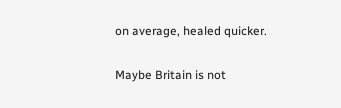on average, healed quicker.

Maybe Britain is not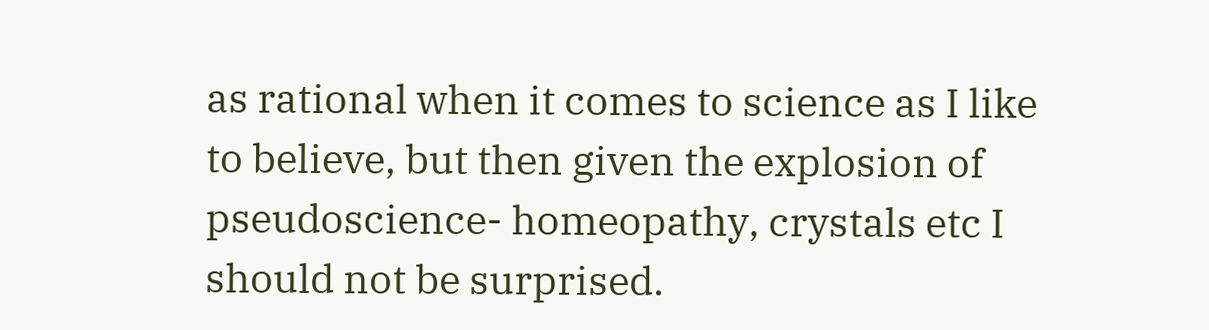as rational when it comes to science as I like to believe, but then given the explosion of pseudoscience- homeopathy, crystals etc I should not be surprised.